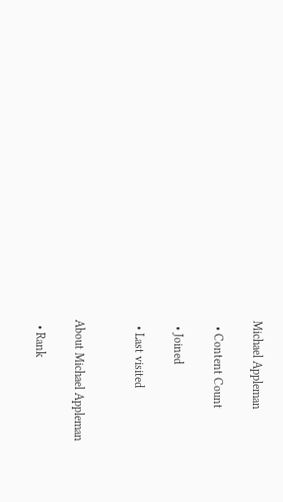Michael Appleman

  • Content Count

  • Joined

  • Last visited


About Michael Appleman

  • Rank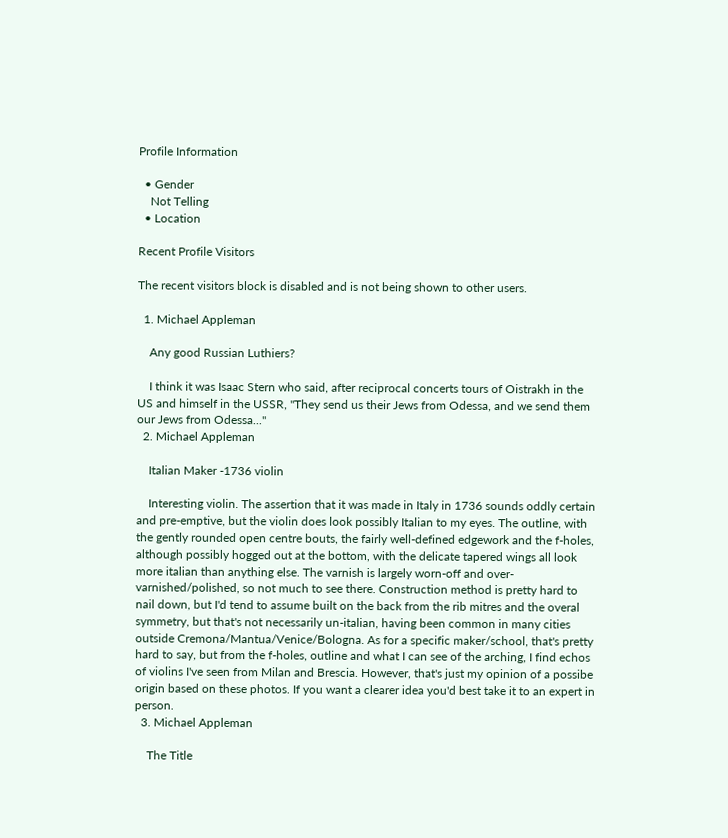Profile Information

  • Gender
    Not Telling
  • Location

Recent Profile Visitors

The recent visitors block is disabled and is not being shown to other users.

  1. Michael Appleman

    Any good Russian Luthiers?

    I think it was Isaac Stern who said, after reciprocal concerts tours of Oistrakh in the US and himself in the USSR, "They send us their Jews from Odessa, and we send them our Jews from Odessa..."
  2. Michael Appleman

    Italian Maker -1736 violin

    Interesting violin. The assertion that it was made in Italy in 1736 sounds oddly certain and pre-emptive, but the violin does look possibly Italian to my eyes. The outline, with the gently rounded open centre bouts, the fairly well-defined edgework and the f-holes, although possibly hogged out at the bottom, with the delicate tapered wings all look more italian than anything else. The varnish is largely worn-off and over-varnished/polished, so not much to see there. Construction method is pretty hard to nail down, but I'd tend to assume built on the back from the rib mitres and the overal symmetry, but that's not necessarily un-italian, having been common in many cities outside Cremona/Mantua/Venice/Bologna. As for a specific maker/school, that's pretty hard to say, but from the f-holes, outline and what I can see of the arching, I find echos of violins I've seen from Milan and Brescia. However, that's just my opinion of a possibe origin based on these photos. If you want a clearer idea you'd best take it to an expert in person.
  3. Michael Appleman

    The Title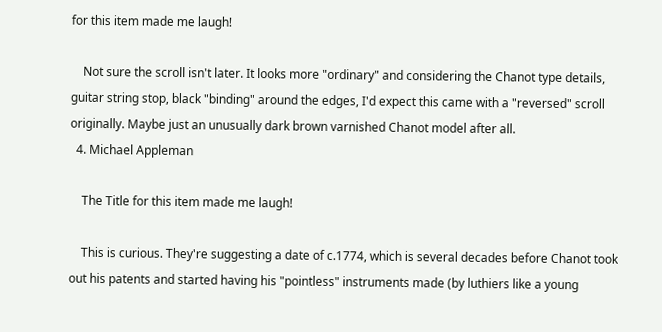for this item made me laugh!

    Not sure the scroll isn't later. It looks more "ordinary" and considering the Chanot type details, guitar string stop, black "binding" around the edges, I'd expect this came with a "reversed" scroll originally. Maybe just an unusually dark brown varnished Chanot model after all.
  4. Michael Appleman

    The Title for this item made me laugh!

    This is curious. They're suggesting a date of c.1774, which is several decades before Chanot took out his patents and started having his "pointless" instruments made (by luthiers like a young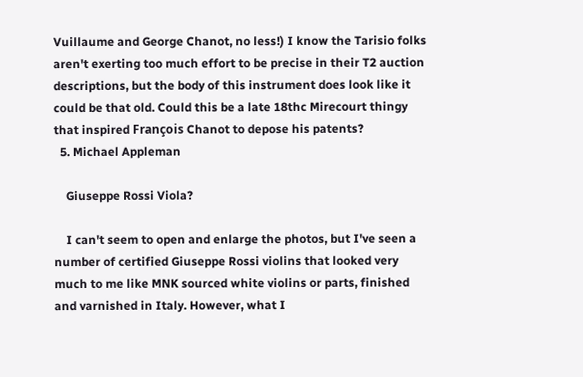Vuillaume and George Chanot, no less!) I know the Tarisio folks aren't exerting too much effort to be precise in their T2 auction descriptions, but the body of this instrument does look like it could be that old. Could this be a late 18thc Mirecourt thingy that inspired François Chanot to depose his patents?
  5. Michael Appleman

    Giuseppe Rossi Viola?

    I can't seem to open and enlarge the photos, but I've seen a number of certified Giuseppe Rossi violins that looked very much to me like MNK sourced white violins or parts, finished and varnished in Italy. However, what I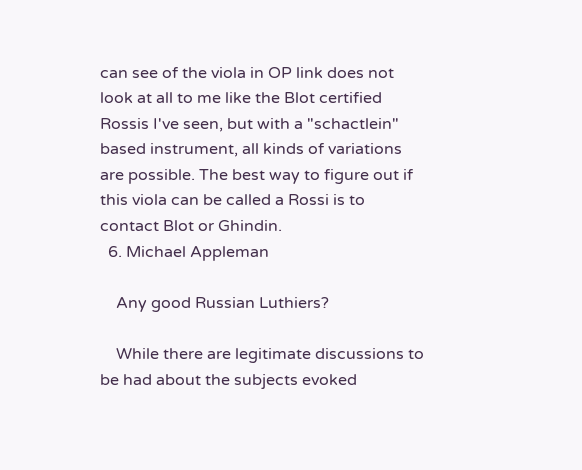can see of the viola in OP link does not look at all to me like the Blot certified Rossis I've seen, but with a "schactlein" based instrument, all kinds of variations are possible. The best way to figure out if this viola can be called a Rossi is to contact Blot or Ghindin.
  6. Michael Appleman

    Any good Russian Luthiers?

    While there are legitimate discussions to be had about the subjects evoked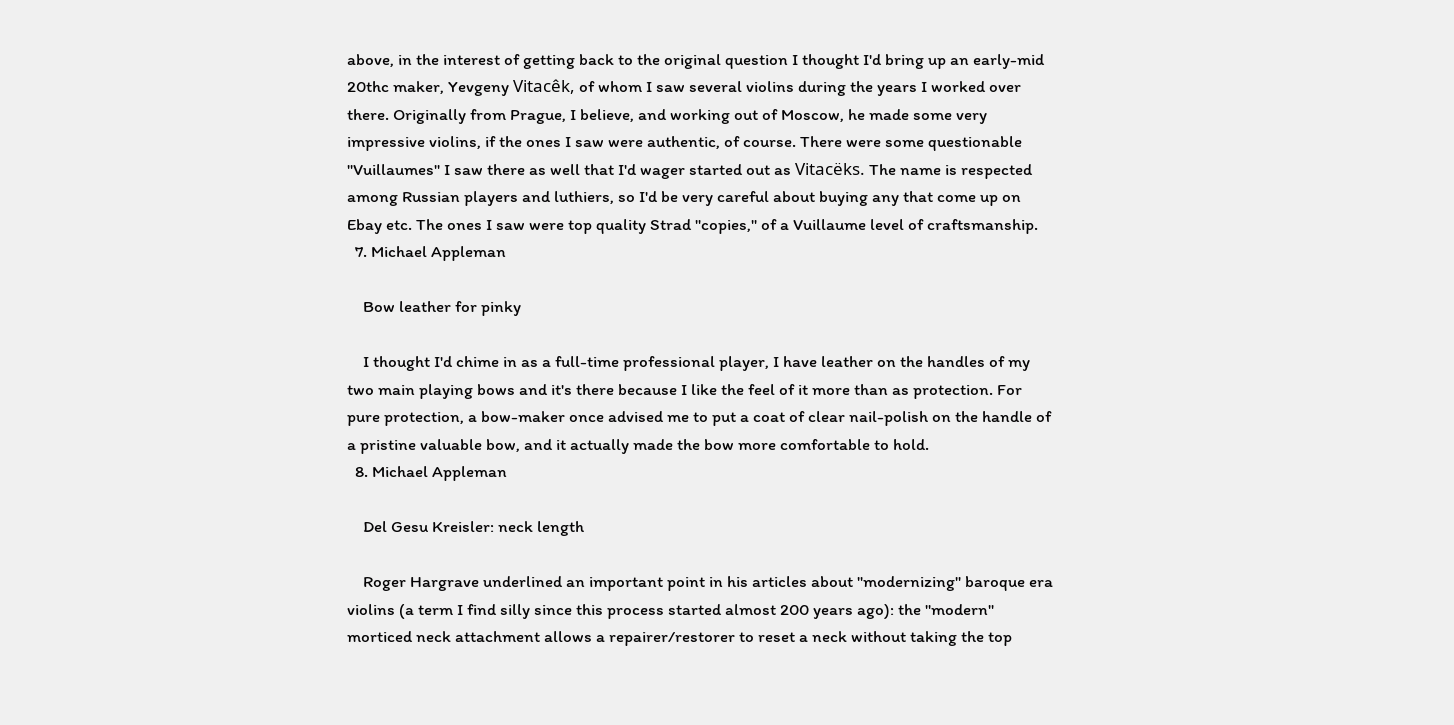above, in the interest of getting back to the original question I thought I'd bring up an early-mid 20thc maker, Yevgeny Vitacêk, of whom I saw several violins during the years I worked over there. Originally from Prague, I believe, and working out of Moscow, he made some very impressive violins, if the ones I saw were authentic, of course. There were some questionable "Vuillaumes" I saw there as well that I'd wager started out as Vitacëks. The name is respected among Russian players and luthiers, so I'd be very careful about buying any that come up on Ebay etc. The ones I saw were top quality Strad "copies," of a Vuillaume level of craftsmanship.
  7. Michael Appleman

    Bow leather for pinky

    I thought I'd chime in as a full-time professional player, I have leather on the handles of my two main playing bows and it's there because I like the feel of it more than as protection. For pure protection, a bow-maker once advised me to put a coat of clear nail-polish on the handle of a pristine valuable bow, and it actually made the bow more comfortable to hold.
  8. Michael Appleman

    Del Gesu Kreisler: neck length

    Roger Hargrave underlined an important point in his articles about "modernizing" baroque era violins (a term I find silly since this process started almost 200 years ago): the "modern" morticed neck attachment allows a repairer/restorer to reset a neck without taking the top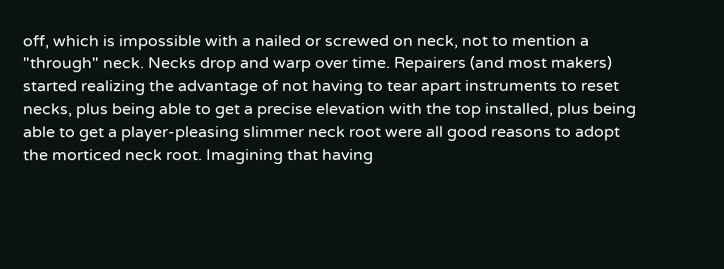off, which is impossible with a nailed or screwed on neck, not to mention a "through" neck. Necks drop and warp over time. Repairers (and most makers) started realizing the advantage of not having to tear apart instruments to reset necks, plus being able to get a precise elevation with the top installed, plus being able to get a player-pleasing slimmer neck root were all good reasons to adopt the morticed neck root. Imagining that having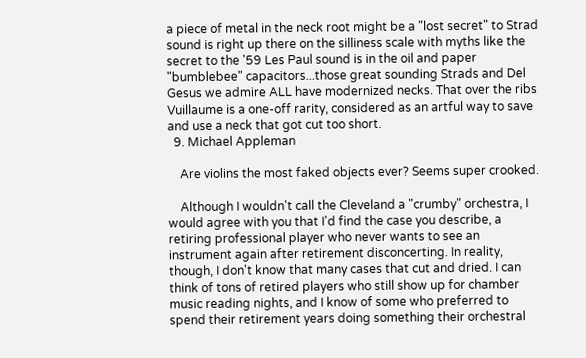a piece of metal in the neck root might be a "lost secret" to Strad sound is right up there on the silliness scale with myths like the secret to the '59 Les Paul sound is in the oil and paper "bumblebee" capacitors...those great sounding Strads and Del Gesus we admire ALL have modernized necks. That over the ribs Vuillaume is a one-off rarity, considered as an artful way to save and use a neck that got cut too short.
  9. Michael Appleman

    Are violins the most faked objects ever? Seems super crooked.

    Although I wouldn't call the Cleveland a "crumby" orchestra, I would agree with you that I'd find the case you describe, a retiring professional player who never wants to see an instrument again after retirement disconcerting. In reality, though, I don't know that many cases that cut and dried. I can think of tons of retired players who still show up for chamber music reading nights, and I know of some who preferred to spend their retirement years doing something their orchestral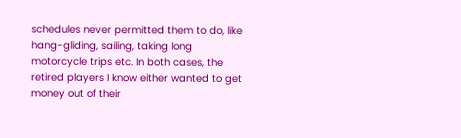schedules never permitted them to do, like hang-gliding, sailing, taking long motorcycle trips etc. In both cases, the retired players I know either wanted to get money out of their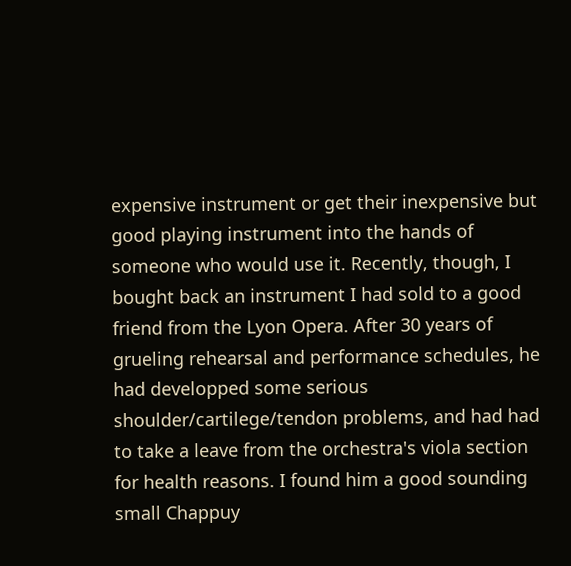expensive instrument or get their inexpensive but good playing instrument into the hands of someone who would use it. Recently, though, I bought back an instrument I had sold to a good friend from the Lyon Opera. After 30 years of grueling rehearsal and performance schedules, he had developped some serious shoulder/cartilege/tendon problems, and had had to take a leave from the orchestra's viola section for health reasons. I found him a good sounding small Chappuy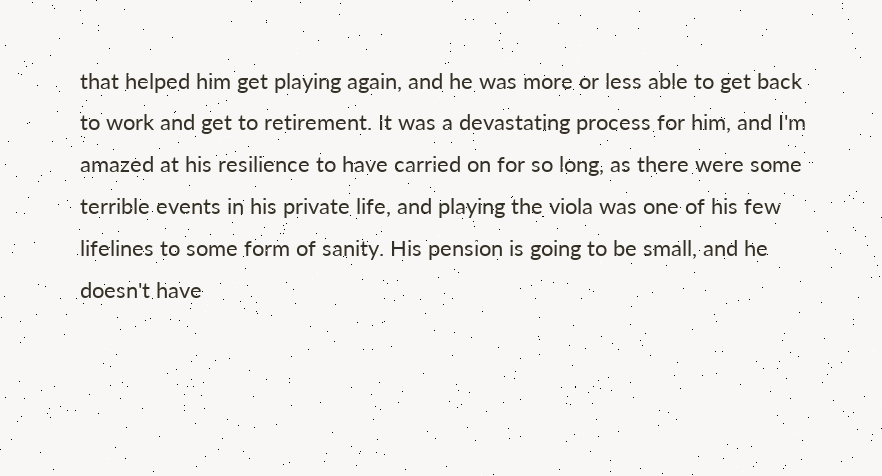that helped him get playing again, and he was more or less able to get back to work and get to retirement. It was a devastating process for him, and I'm amazed at his resilience to have carried on for so long, as there were some terrible events in his private life, and playing the viola was one of his few lifelines to some form of sanity. His pension is going to be small, and he doesn't have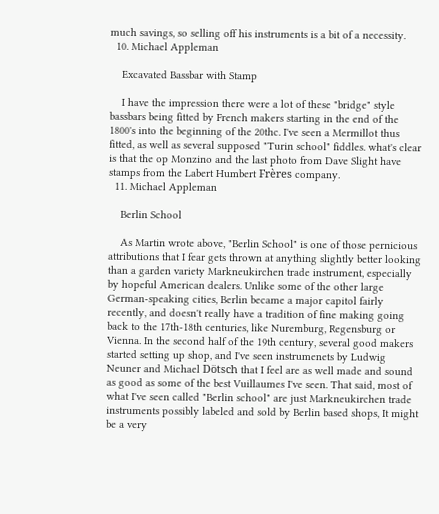much savings, so selling off his instruments is a bit of a necessity.
  10. Michael Appleman

    Excavated Bassbar with Stamp

    I have the impression there were a lot of these "bridge" style bassbars being fitted by French makers starting in the end of the 1800's into the beginning of the 20thc. I've seen a Mermillot thus fitted, as well as several supposed "Turin school" fiddles. what's clear is that the op Monzino and the last photo from Dave Slight have stamps from the Labert Humbert Frères company.
  11. Michael Appleman

    Berlin School

    As Martin wrote above, "Berlin School" is one of those pernicious attributions that I fear gets thrown at anything slightly better looking than a garden variety Markneukirchen trade instrument, especially by hopeful American dealers. Unlike some of the other large German-speaking cities, Berlin became a major capitol fairly recently, and doesn't really have a tradition of fine making going back to the 17th-18th centuries, like Nuremburg, Regensburg or Vienna. In the second half of the 19th century, several good makers started setting up shop, and I've seen instrumenets by Ludwig Neuner and Michael Dötsch that I feel are as well made and sound as good as some of the best Vuillaumes I've seen. That said, most of what I've seen called "Berlin school" are just Markneukirchen trade instruments possibly labeled and sold by Berlin based shops, It might be a very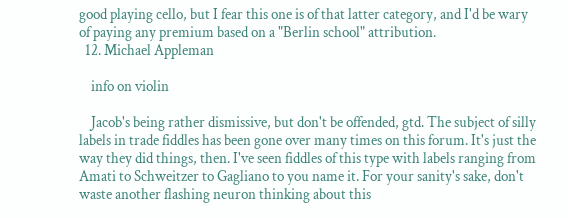good playing cello, but I fear this one is of that latter category, and I'd be wary of paying any premium based on a "Berlin school" attribution.
  12. Michael Appleman

    info on violin

    Jacob's being rather dismissive, but don't be offended, gtd. The subject of silly labels in trade fiddles has been gone over many times on this forum. It's just the way they did things, then. I've seen fiddles of this type with labels ranging from Amati to Schweitzer to Gagliano to you name it. For your sanity's sake, don't waste another flashing neuron thinking about this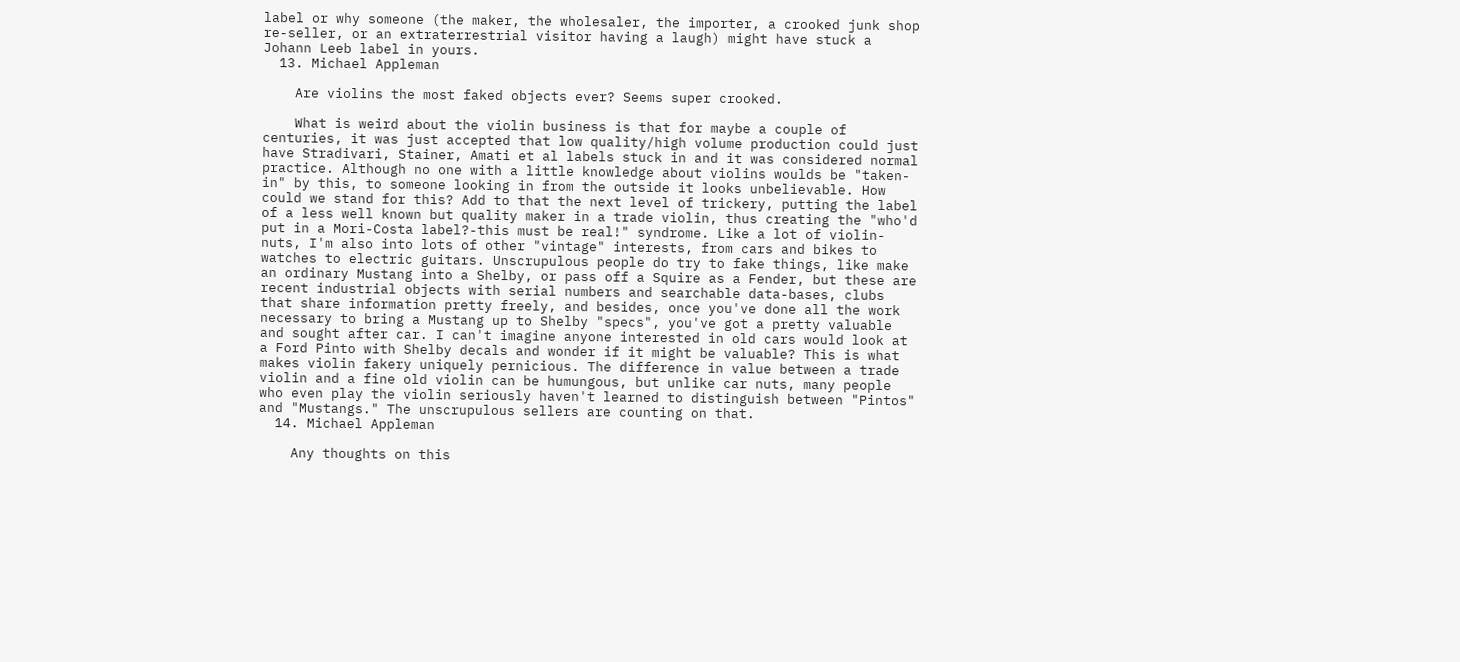label or why someone (the maker, the wholesaler, the importer, a crooked junk shop re-seller, or an extraterrestrial visitor having a laugh) might have stuck a Johann Leeb label in yours.
  13. Michael Appleman

    Are violins the most faked objects ever? Seems super crooked.

    What is weird about the violin business is that for maybe a couple of centuries, it was just accepted that low quality/high volume production could just have Stradivari, Stainer, Amati et al labels stuck in and it was considered normal practice. Although no one with a little knowledge about violins woulds be "taken-in" by this, to someone looking in from the outside it looks unbelievable. How could we stand for this? Add to that the next level of trickery, putting the label of a less well known but quality maker in a trade violin, thus creating the "who'd put in a Mori-Costa label?-this must be real!" syndrome. Like a lot of violin-nuts, I'm also into lots of other "vintage" interests, from cars and bikes to watches to electric guitars. Unscrupulous people do try to fake things, like make an ordinary Mustang into a Shelby, or pass off a Squire as a Fender, but these are recent industrial objects with serial numbers and searchable data-bases, clubs that share information pretty freely, and besides, once you've done all the work necessary to bring a Mustang up to Shelby "specs", you've got a pretty valuable and sought after car. I can't imagine anyone interested in old cars would look at a Ford Pinto with Shelby decals and wonder if it might be valuable? This is what makes violin fakery uniquely pernicious. The difference in value between a trade violin and a fine old violin can be humungous, but unlike car nuts, many people who even play the violin seriously haven't learned to distinguish between "Pintos" and "Mustangs." The unscrupulous sellers are counting on that.
  14. Michael Appleman

    Any thoughts on this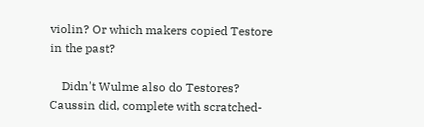violin? Or which makers copied Testore in the past?

    Didn't Wulme also do Testores? Caussin did, complete with scratched-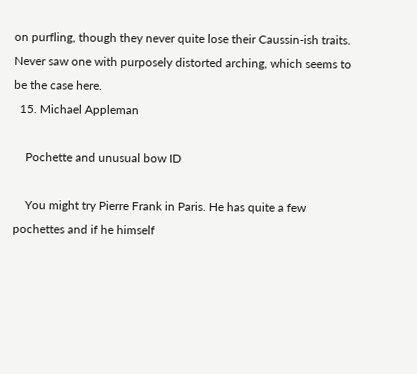on purfling, though they never quite lose their Caussin-ish traits. Never saw one with purposely distorted arching, which seems to be the case here.
  15. Michael Appleman

    Pochette and unusual bow ID

    You might try Pierre Frank in Paris. He has quite a few pochettes and if he himself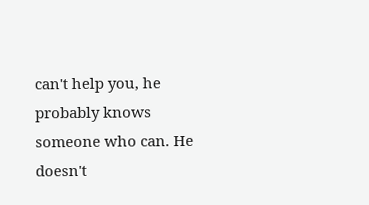can't help you, he probably knows someone who can. He doesn't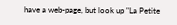have a web-page, but look up "La Petite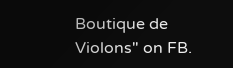Boutique de Violons" on FB.